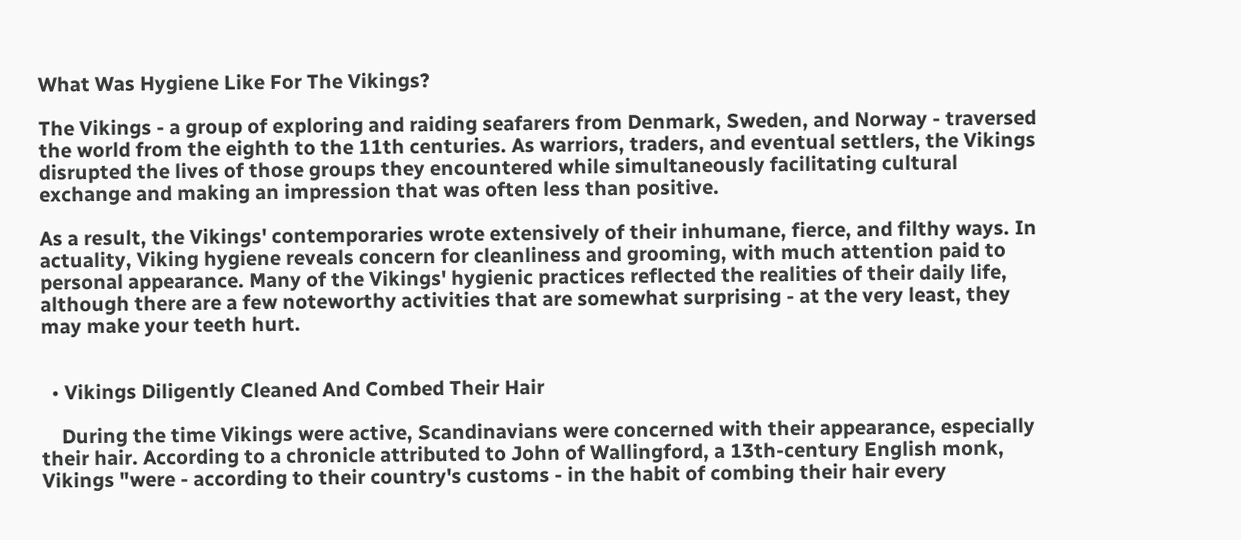What Was Hygiene Like For The Vikings?

The Vikings - a group of exploring and raiding seafarers from Denmark, Sweden, and Norway - traversed the world from the eighth to the 11th centuries. As warriors, traders, and eventual settlers, the Vikings disrupted the lives of those groups they encountered while simultaneously facilitating cultural exchange and making an impression that was often less than positive.

As a result, the Vikings' contemporaries wrote extensively of their inhumane, fierce, and filthy ways. In actuality, Viking hygiene reveals concern for cleanliness and grooming, with much attention paid to personal appearance. Many of the Vikings' hygienic practices reflected the realities of their daily life, although there are a few noteworthy activities that are somewhat surprising - at the very least, they may make your teeth hurt.


  • Vikings Diligently Cleaned And Combed Their Hair

    During the time Vikings were active, Scandinavians were concerned with their appearance, especially their hair. According to a chronicle attributed to John of Wallingford, a 13th-century English monk, Vikings "were - according to their country's customs - in the habit of combing their hair every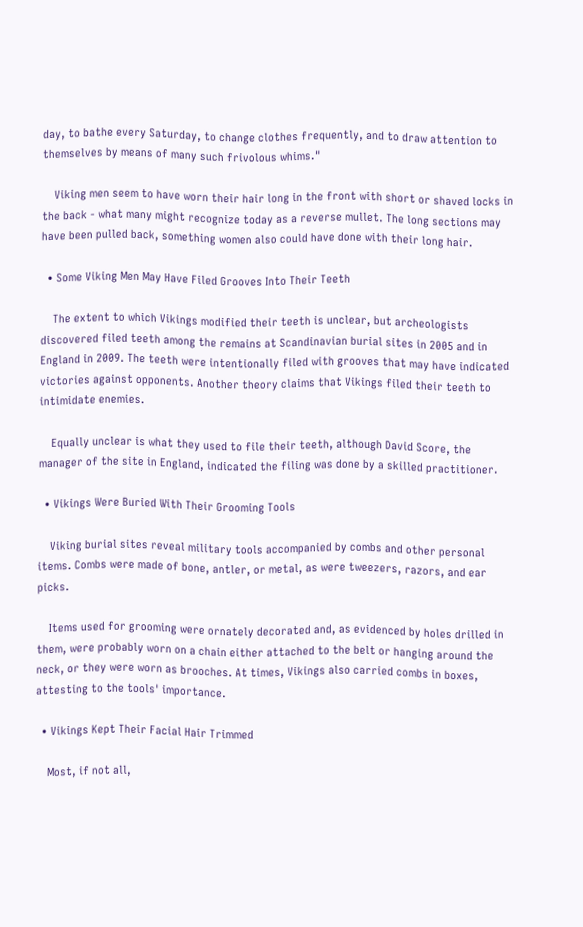day, to bathe every Saturday, to change clothes frequently, and to draw attention to themselves by means of many such frivolous whims."

    Viking men seem to have worn their hair long in the front with short or shaved locks in the back - what many might recognize today as a reverse mullet. The long sections may have been pulled back, something women also could have done with their long hair.

  • Some Viking Men May Have Filed Grooves Into Their Teeth

    The extent to which Vikings modified their teeth is unclear, but archeologists discovered filed teeth among the remains at Scandinavian burial sites in 2005 and in England in 2009. The teeth were intentionally filed with grooves that may have indicated victories against opponents. Another theory claims that Vikings filed their teeth to intimidate enemies.

    Equally unclear is what they used to file their teeth, although David Score, the manager of the site in England, indicated the filing was done by a skilled practitioner.

  • Vikings Were Buried With Their Grooming Tools

    Viking burial sites reveal military tools accompanied by combs and other personal items. Combs were made of bone, antler, or metal, as were tweezers, razors, and ear picks.

    Items used for grooming were ornately decorated and, as evidenced by holes drilled in them, were probably worn on a chain either attached to the belt or hanging around the neck, or they were worn as brooches. At times, Vikings also carried combs in boxes, attesting to the tools' importance.

  • Vikings Kept Their Facial Hair Trimmed

    Most, if not all,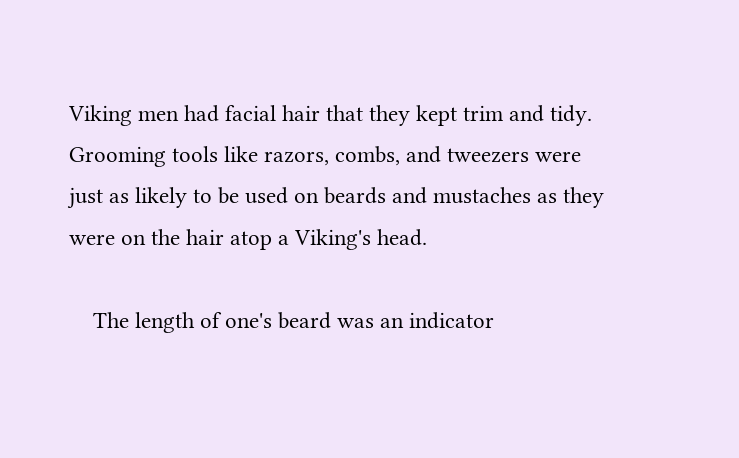Viking men had facial hair that they kept trim and tidy. Grooming tools like razors, combs, and tweezers were just as likely to be used on beards and mustaches as they were on the hair atop a Viking's head.

    The length of one's beard was an indicator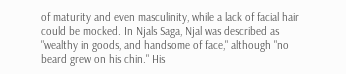of maturity and even masculinity, while a lack of facial hair could be mocked. In Njals Saga, Njal was described as "wealthy in goods, and handsome of face," although "no beard grew on his chin." His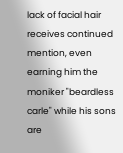lack of facial hair receives continued mention, even earning him the moniker "beardless carle" while his sons are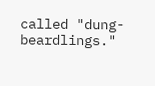called "dung-beardlings."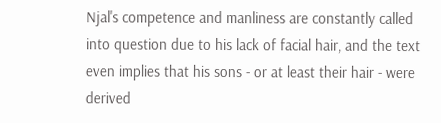Njal's competence and manliness are constantly called into question due to his lack of facial hair, and the text even implies that his sons - or at least their hair - were derived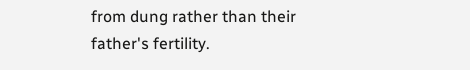from dung rather than their father's fertility.